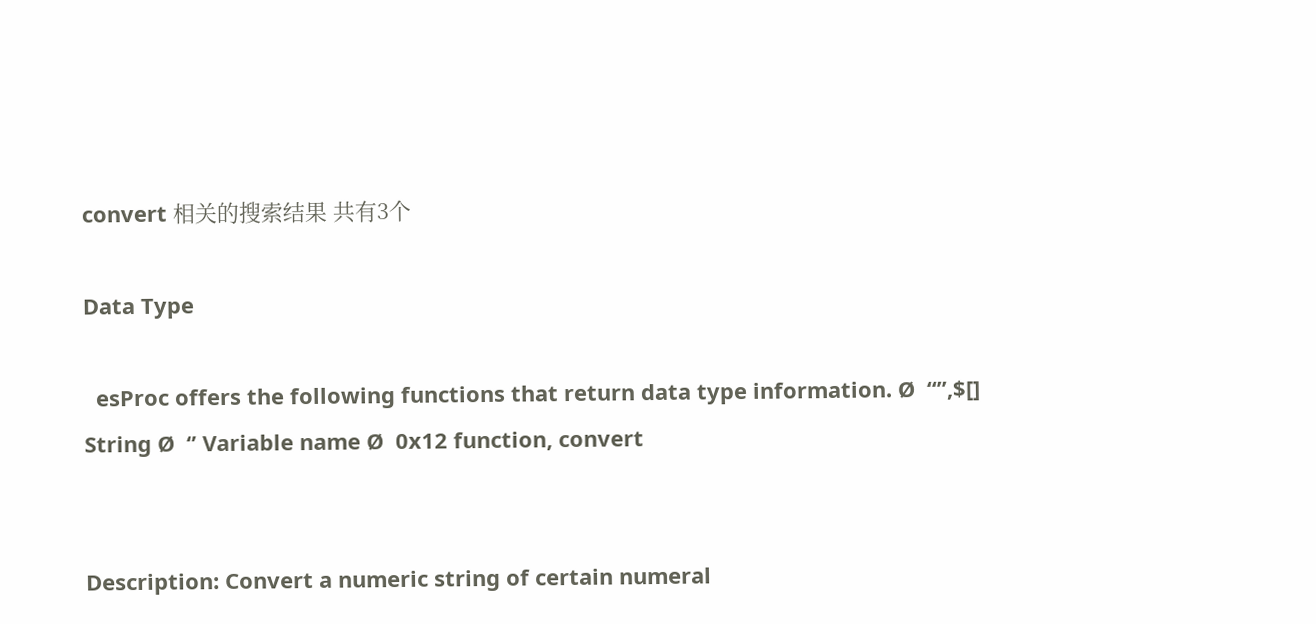convert 相关的搜索结果 共有3个

Data Type

  esProc offers the following functions that return data type information. Ø  “”,$[] String Ø  ‘’ Variable name Ø  0x12 function, convert


Description: Convert a numeric string of certain numeral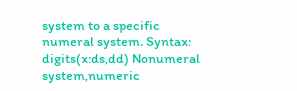system to a specific numeral system. Syntax: digits(x:ds,dd) Nonumeral system,numeric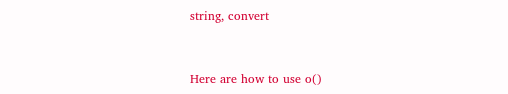string, convert


Here are how to use o()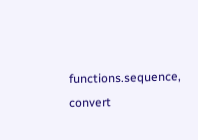functions.sequence, convert